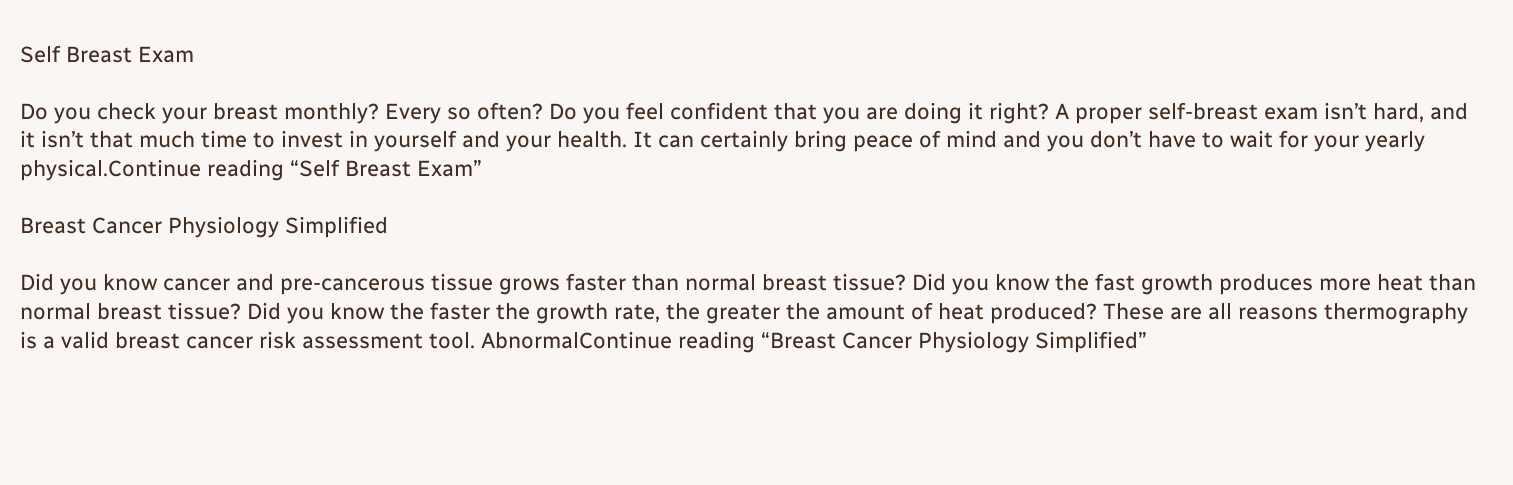Self Breast Exam

Do you check your breast monthly? Every so often? Do you feel confident that you are doing it right? A proper self-breast exam isn’t hard, and it isn’t that much time to invest in yourself and your health. It can certainly bring peace of mind and you don’t have to wait for your yearly physical.Continue reading “Self Breast Exam”

Breast Cancer Physiology Simplified

Did you know cancer and pre-cancerous tissue grows faster than normal breast tissue? Did you know the fast growth produces more heat than normal breast tissue? Did you know the faster the growth rate, the greater the amount of heat produced? These are all reasons thermography is a valid breast cancer risk assessment tool. AbnormalContinue reading “Breast Cancer Physiology Simplified”